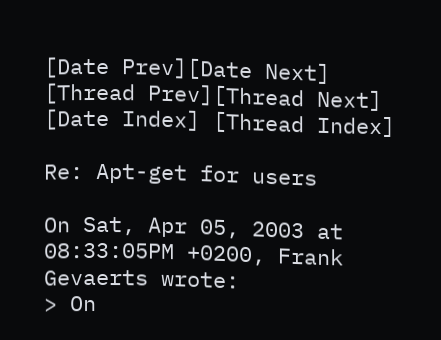[Date Prev][Date Next] [Thread Prev][Thread Next] [Date Index] [Thread Index]

Re: Apt-get for users

On Sat, Apr 05, 2003 at 08:33:05PM +0200, Frank Gevaerts wrote:
> On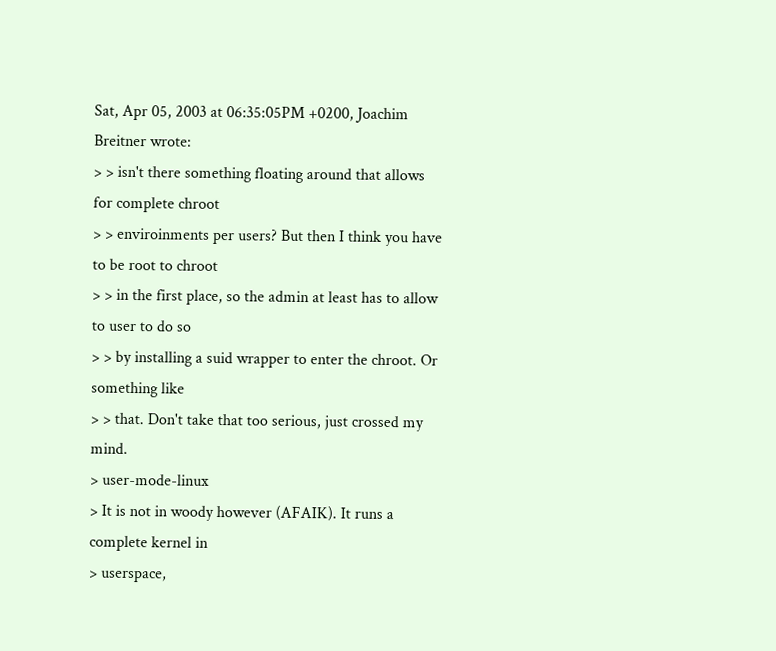Sat, Apr 05, 2003 at 06:35:05PM +0200, Joachim Breitner wrote:
> > isn't there something floating around that allows for complete chroot
> > enviroinments per users? But then I think you have to be root to chroot
> > in the first place, so the admin at least has to allow to user to do so
> > by installing a suid wrapper to enter the chroot. Or something like
> > that. Don't take that too serious, just crossed my mind.
> user-mode-linux
> It is not in woody however (AFAIK). It runs a complete kernel in
> userspace,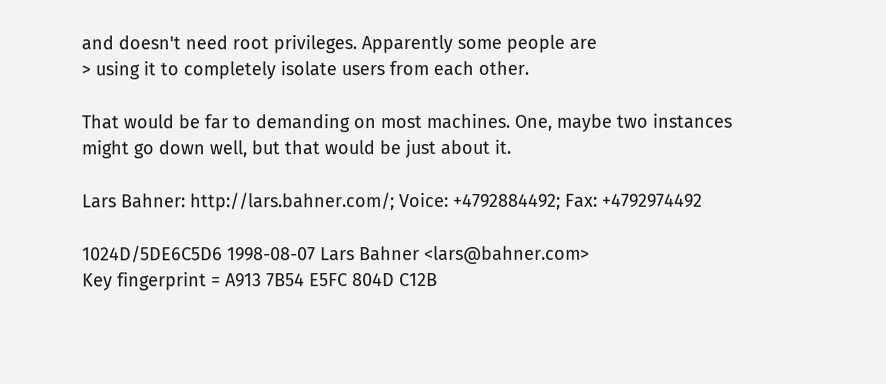and doesn't need root privileges. Apparently some people are
> using it to completely isolate users from each other.

That would be far to demanding on most machines. One, maybe two instances
might go down well, but that would be just about it.

Lars Bahner: http://lars.bahner.com/; Voice: +4792884492; Fax: +4792974492

1024D/5DE6C5D6 1998-08-07 Lars Bahner <lars@bahner.com>
Key fingerprint = A913 7B54 E5FC 804D C12B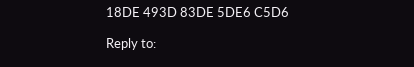18DE 493D 83DE 5DE6 C5D6

Reply to: